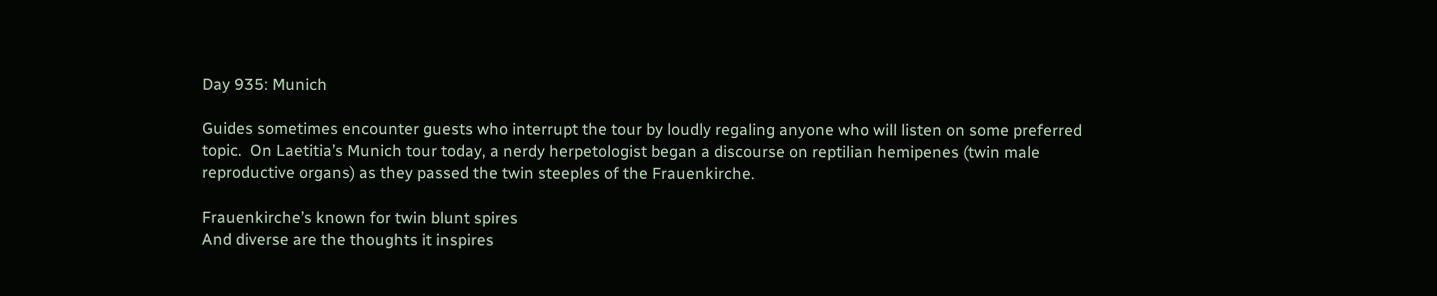Day 935: Munich

Guides sometimes encounter guests who interrupt the tour by loudly regaling anyone who will listen on some preferred topic.  On Laetitia’s Munich tour today, a nerdy herpetologist began a discourse on reptilian hemipenes (twin male reproductive organs) as they passed the twin steeples of the Frauenkirche.

Frauenkirche’s known for twin blunt spires
And diverse are the thoughts it inspires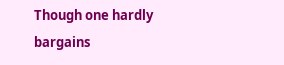Though one hardly bargains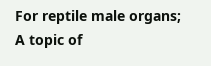For reptile male organs;
A topic of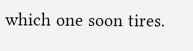which one soon tires.